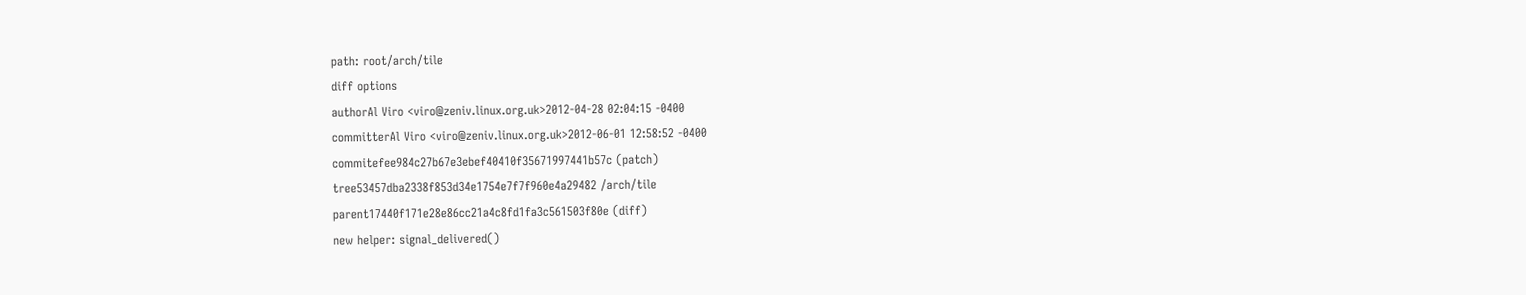path: root/arch/tile
diff options
authorAl Viro <viro@zeniv.linux.org.uk>2012-04-28 02:04:15 -0400
committerAl Viro <viro@zeniv.linux.org.uk>2012-06-01 12:58:52 -0400
commitefee984c27b67e3ebef40410f35671997441b57c (patch)
tree53457dba2338f853d34e1754e7f7f960e4a29482 /arch/tile
parent17440f171e28e86cc21a4c8fd1fa3c561503f80e (diff)
new helper: signal_delivered()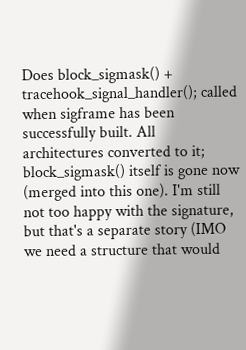Does block_sigmask() + tracehook_signal_handler(); called when sigframe has been successfully built. All architectures converted to it; block_sigmask() itself is gone now (merged into this one). I'm still not too happy with the signature, but that's a separate story (IMO we need a structure that would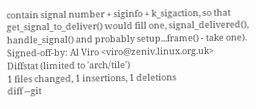contain signal number + siginfo + k_sigaction, so that get_signal_to_deliver() would fill one, signal_delivered(), handle_signal() and probably setup...frame() - take one). Signed-off-by: Al Viro <viro@zeniv.linux.org.uk>
Diffstat (limited to 'arch/tile')
1 files changed, 1 insertions, 1 deletions
diff --git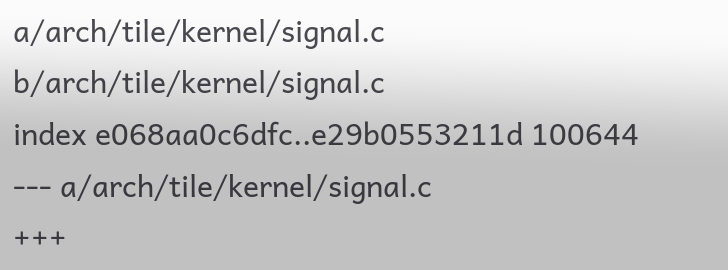a/arch/tile/kernel/signal.c b/arch/tile/kernel/signal.c
index e068aa0c6dfc..e29b0553211d 100644
--- a/arch/tile/kernel/signal.c
+++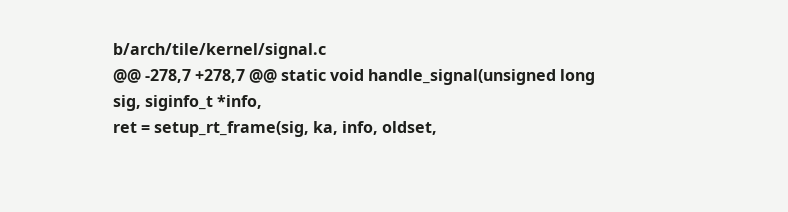b/arch/tile/kernel/signal.c
@@ -278,7 +278,7 @@ static void handle_signal(unsigned long sig, siginfo_t *info,
ret = setup_rt_frame(sig, ka, info, oldset,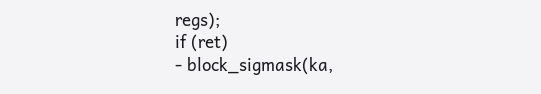regs);
if (ret)
- block_sigmask(ka,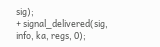sig);
+ signal_delivered(sig, info, ka, regs, 0);